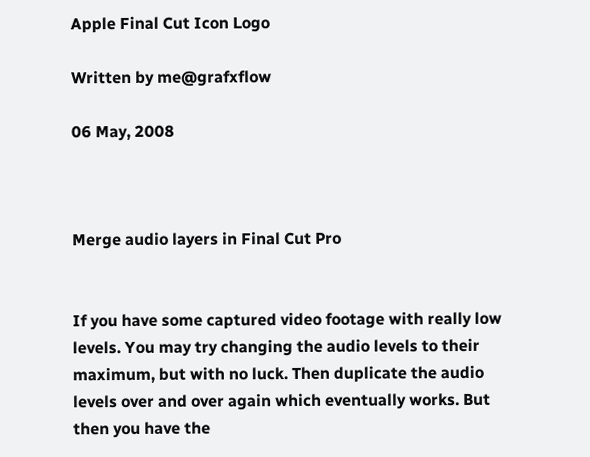Apple Final Cut Icon Logo

Written by me@grafxflow

06 May, 2008



Merge audio layers in Final Cut Pro


If you have some captured video footage with really low levels. You may try changing the audio levels to their maximum, but with no luck. Then duplicate the audio levels over and over again which eventually works. But then you have the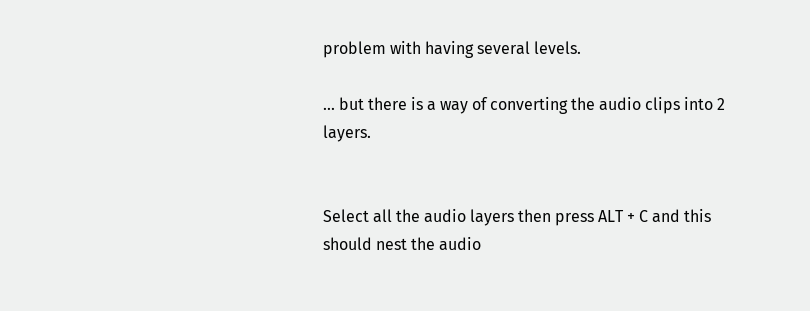problem with having several levels.

... but there is a way of converting the audio clips into 2 layers.


Select all the audio layers then press ALT + C and this should nest the audio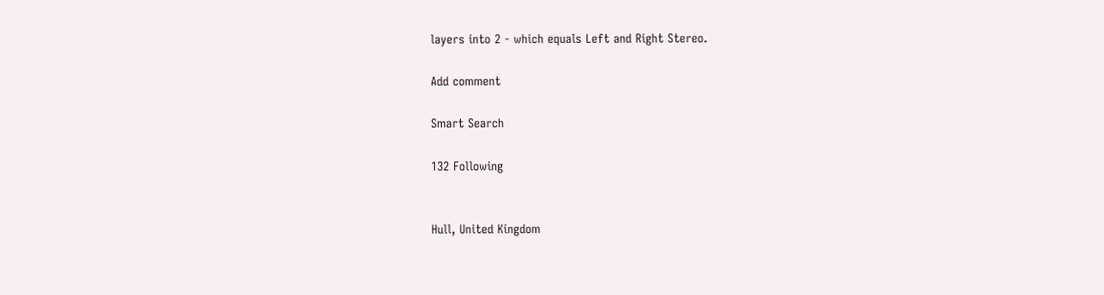layers into 2 - which equals Left and Right Stereo.

Add comment

Smart Search

132 Following


Hull, United Kingdom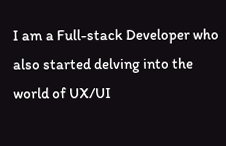I am a Full-stack Developer who also started delving into the world of UX/UI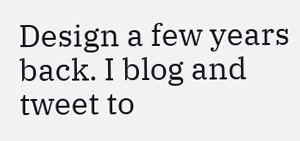Design a few years back. I blog and tweet to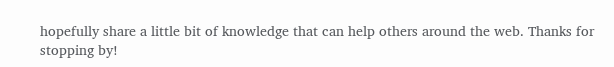hopefully share a little bit of knowledge that can help others around the web. Thanks for stopping by!